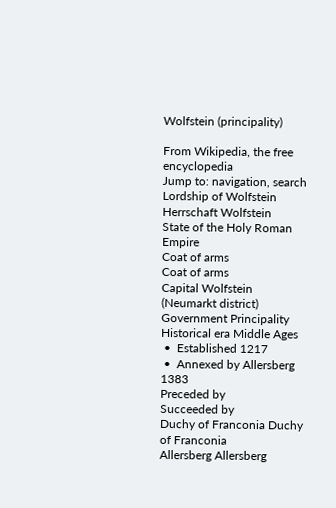Wolfstein (principality)

From Wikipedia, the free encyclopedia
Jump to: navigation, search
Lordship of Wolfstein
Herrschaft Wolfstein
State of the Holy Roman Empire
Coat of arms
Coat of arms
Capital Wolfstein (Neumarkt district)
Government Principality
Historical era Middle Ages
 •  Established 1217
 •  Annexed by Allersberg 1383
Preceded by
Succeeded by
Duchy of Franconia Duchy of Franconia
Allersberg Allersberg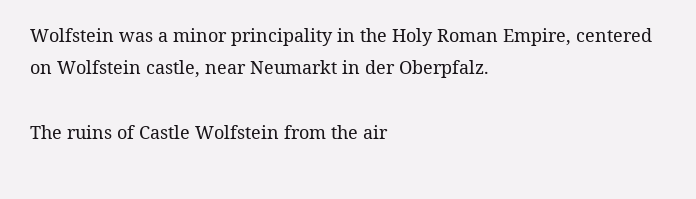Wolfstein was a minor principality in the Holy Roman Empire, centered on Wolfstein castle, near Neumarkt in der Oberpfalz.

The ruins of Castle Wolfstein from the air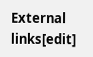External links[edit]